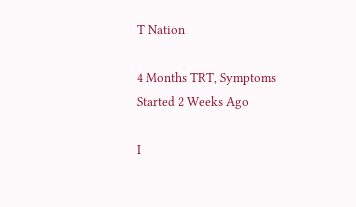T Nation

4 Months TRT, Symptoms Started 2 Weeks Ago

I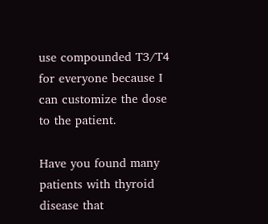use compounded T3/T4 for everyone because I can customize the dose to the patient.

Have you found many patients with thyroid disease that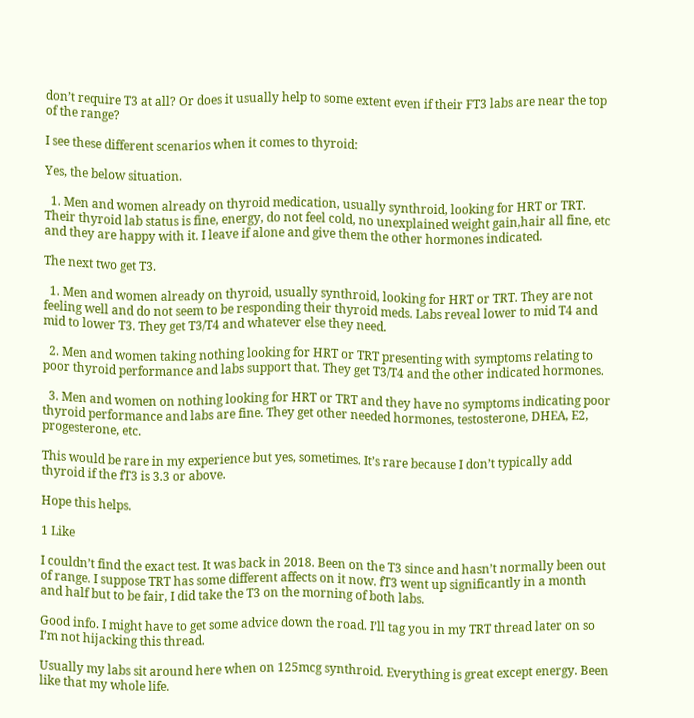don’t require T3 at all? Or does it usually help to some extent even if their FT3 labs are near the top of the range?

I see these different scenarios when it comes to thyroid:

Yes, the below situation.

  1. Men and women already on thyroid medication, usually synthroid, looking for HRT or TRT. Their thyroid lab status is fine, energy, do not feel cold, no unexplained weight gain,hair all fine, etc and they are happy with it. I leave if alone and give them the other hormones indicated.

The next two get T3.

  1. Men and women already on thyroid, usually synthroid, looking for HRT or TRT. They are not feeling well and do not seem to be responding their thyroid meds. Labs reveal lower to mid T4 and mid to lower T3. They get T3/T4 and whatever else they need.

  2. Men and women taking nothing looking for HRT or TRT presenting with symptoms relating to poor thyroid performance and labs support that. They get T3/T4 and the other indicated hormones.

  3. Men and women on nothing looking for HRT or TRT and they have no symptoms indicating poor thyroid performance and labs are fine. They get other needed hormones, testosterone, DHEA, E2, progesterone, etc.

This would be rare in my experience but yes, sometimes. It’s rare because I don’t typically add thyroid if the fT3 is 3.3 or above.

Hope this helps.

1 Like

I couldn’t find the exact test. It was back in 2018. Been on the T3 since and hasn’t normally been out of range. I suppose TRT has some different affects on it now. fT3 went up significantly in a month and half but to be fair, I did take the T3 on the morning of both labs.

Good info. I might have to get some advice down the road. I’ll tag you in my TRT thread later on so I’m not hijacking this thread.

Usually my labs sit around here when on 125mcg synthroid. Everything is great except energy. Been like that my whole life.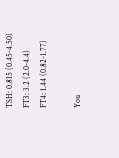TSH: 0.815 (0.45-4.50)
FT3: 3.2 (2.0-4.4)
FT4: 1.44 (0.82-1.77)

You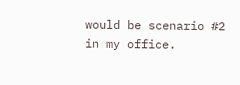would be scenario #2 in my office.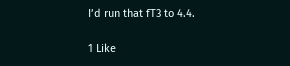I’d run that fT3 to 4.4.

1 Like